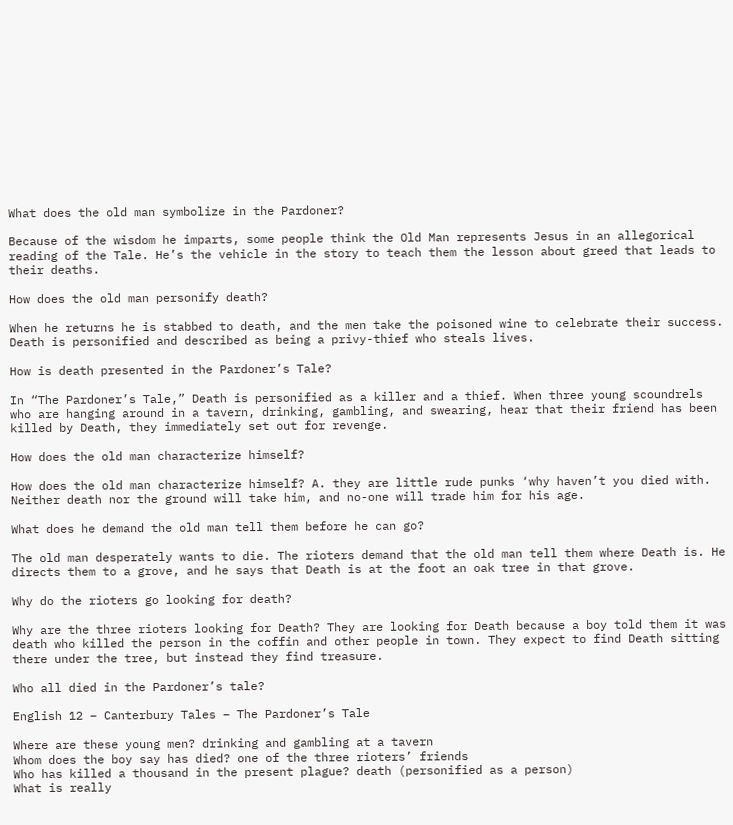What does the old man symbolize in the Pardoner?

Because of the wisdom he imparts, some people think the Old Man represents Jesus in an allegorical reading of the Tale. He’s the vehicle in the story to teach them the lesson about greed that leads to their deaths.

How does the old man personify death?

When he returns he is stabbed to death, and the men take the poisoned wine to celebrate their success. Death is personified and described as being a privy-thief who steals lives.

How is death presented in the Pardoner’s Tale?

In “The Pardoner’s Tale,” Death is personified as a killer and a thief. When three young scoundrels who are hanging around in a tavern, drinking, gambling, and swearing, hear that their friend has been killed by Death, they immediately set out for revenge.

How does the old man characterize himself?

How does the old man characterize himself? A. they are little rude punks ‘why haven’t you died with. Neither death nor the ground will take him, and no-one will trade him for his age.

What does he demand the old man tell them before he can go?

The old man desperately wants to die. The rioters demand that the old man tell them where Death is. He directs them to a grove, and he says that Death is at the foot an oak tree in that grove.

Why do the rioters go looking for death?

Why are the three rioters looking for Death? They are looking for Death because a boy told them it was death who killed the person in the coffin and other people in town. They expect to find Death sitting there under the tree, but instead they find treasure.

Who all died in the Pardoner’s tale?

English 12 – Canterbury Tales – The Pardoner’s Tale

Where are these young men? drinking and gambling at a tavern
Whom does the boy say has died? one of the three rioters’ friends
Who has killed a thousand in the present plague? death (personified as a person)
What is really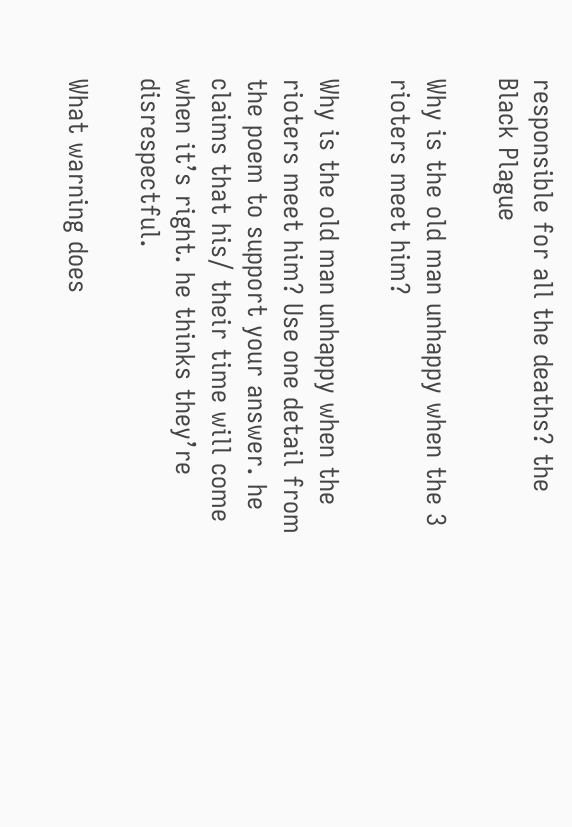responsible for all the deaths? the Black Plague

Why is the old man unhappy when the 3 rioters meet him?

Why is the old man unhappy when the rioters meet him? Use one detail from the poem to support your answer. he claims that his/ their time will come when it’s right. he thinks they’re disrespectful.

What warning does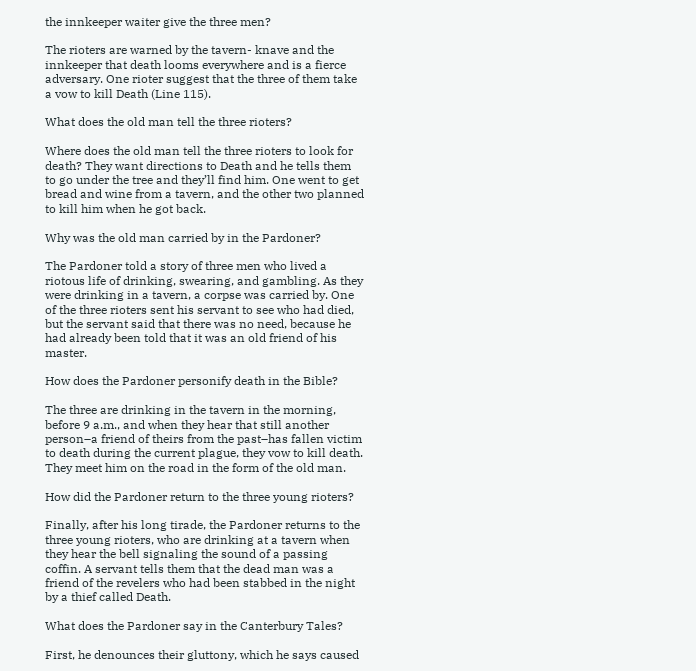the innkeeper waiter give the three men?

The rioters are warned by the tavern- knave and the innkeeper that death looms everywhere and is a fierce adversary. One rioter suggest that the three of them take a vow to kill Death (Line 115).

What does the old man tell the three rioters?

Where does the old man tell the three rioters to look for death? They want directions to Death and he tells them to go under the tree and they’ll find him. One went to get bread and wine from a tavern, and the other two planned to kill him when he got back.

Why was the old man carried by in the Pardoner?

The Pardoner told a story of three men who lived a riotous life of drinking, swearing, and gambling. As they were drinking in a tavern, a corpse was carried by. One of the three rioters sent his servant to see who had died, but the servant said that there was no need, because he had already been told that it was an old friend of his master.

How does the Pardoner personify death in the Bible?

The three are drinking in the tavern in the morning, before 9 a.m., and when they hear that still another person–a friend of theirs from the past–has fallen victim to death during the current plague, they vow to kill death. They meet him on the road in the form of the old man.

How did the Pardoner return to the three young rioters?

Finally, after his long tirade, the Pardoner returns to the three young rioters, who are drinking at a tavern when they hear the bell signaling the sound of a passing coffin. A servant tells them that the dead man was a friend of the revelers who had been stabbed in the night by a thief called Death.

What does the Pardoner say in the Canterbury Tales?

First, he denounces their gluttony, which he says caused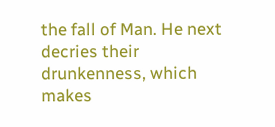the fall of Man. He next decries their drunkenness, which makes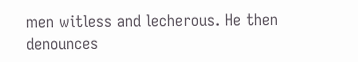men witless and lecherous. He then denounces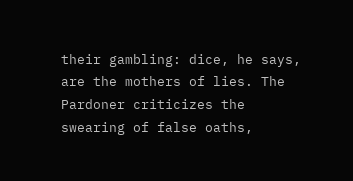their gambling: dice, he says, are the mothers of lies. The Pardoner criticizes the swearing of false oaths,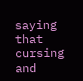saying that cursing and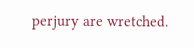perjury are wretched.